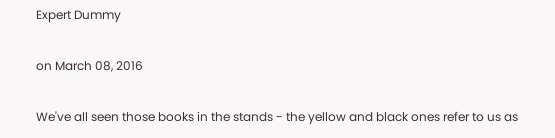Expert Dummy

on March 08, 2016

We've all seen those books in the stands - the yellow and black ones refer to us as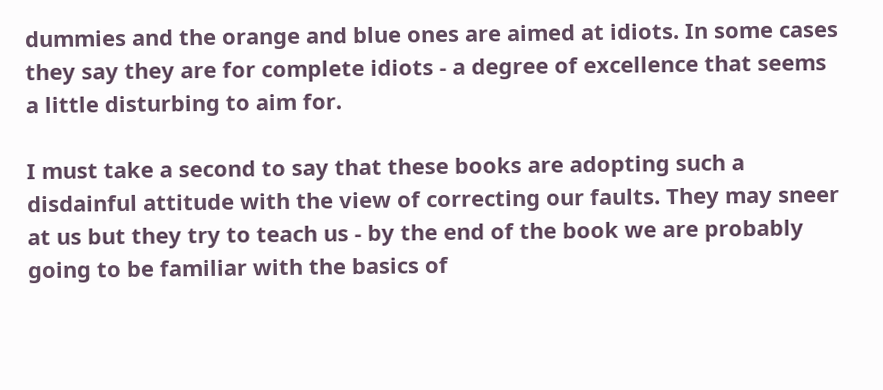dummies and the orange and blue ones are aimed at idiots. In some cases they say they are for complete idiots - a degree of excellence that seems a little disturbing to aim for.

I must take a second to say that these books are adopting such a disdainful attitude with the view of correcting our faults. They may sneer at us but they try to teach us - by the end of the book we are probably going to be familiar with the basics of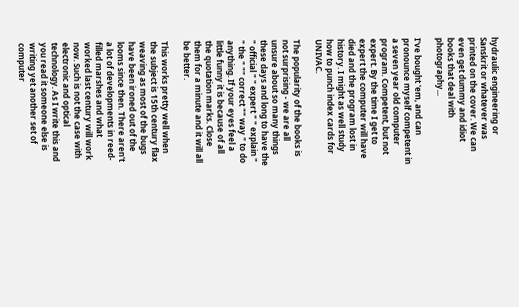hydraulic engineering or Sanskrit or whatever was printed on the cover. We can even get dummy and idiot books that deal with photography...

I've bought 'em, and can pronounce myself competent in a seven year old computer program. Competent, but not expert. By the time I get to expert the computer will have died and the program lost in history. I might as well study how to punch index cards for UNIVAC.

The popularity of the books is not surprising - we are all unsure about so many things these days and long to have the " official " " expert " " explain " " the " "" correct "" way " to do anything. If your eyes feel a little funny it is because of all the quotation marks. Close them for a minute and it will all be better.

This works pretty well when the subject is 15th century flax weaving as most of the bugs have been ironed out of the looms since then. There aren't a lot of developments in reed-filled marshes and what worked last century will work now. Such is not the case with electronic and optical technology. As I write this and you read it someone else is writing yet another set of computer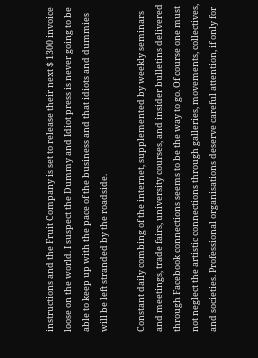instructions and the Fruit Company is set to release their next $ 1300 invoice loose on the world. I suspect the Dummy and Idiot press is never going to be able to keep up with the pace of the business and that idiots and dummies will be left stranded by the roadside.

Constant daily combing of the internet, supplemented by weekly seminars and meetings, trade fairs, university courses, and insider bulletins delivered through Facebook connections seems to be the way to go. Of course one must not neglect the artistic connections through galleries, movements, collectives, and societies. Professional organisations deserve careful attention, if only for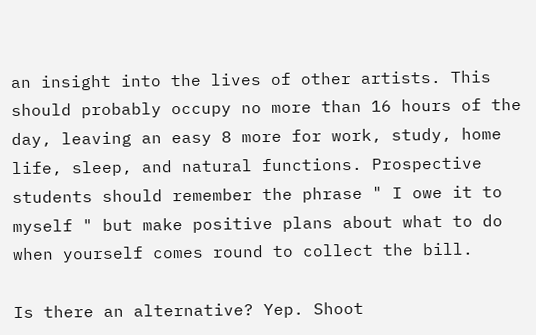an insight into the lives of other artists. This should probably occupy no more than 16 hours of the day, leaving an easy 8 more for work, study, home life, sleep, and natural functions. Prospective students should remember the phrase " I owe it to myself " but make positive plans about what to do when yourself comes round to collect the bill.

Is there an alternative? Yep. Shoot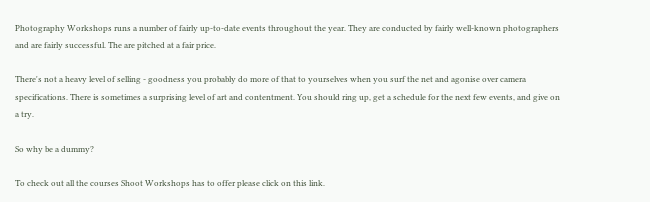Photography Workshops runs a number of fairly up-to-date events throughout the year. They are conducted by fairly well-known photographers and are fairly successful. The are pitched at a fair price.

There's not a heavy level of selling - goodness you probably do more of that to yourselves when you surf the net and agonise over camera specifications. There is sometimes a surprising level of art and contentment. You should ring up, get a schedule for the next few events, and give on a try.

So why be a dummy?

To check out all the courses Shoot Workshops has to offer please click on this link.